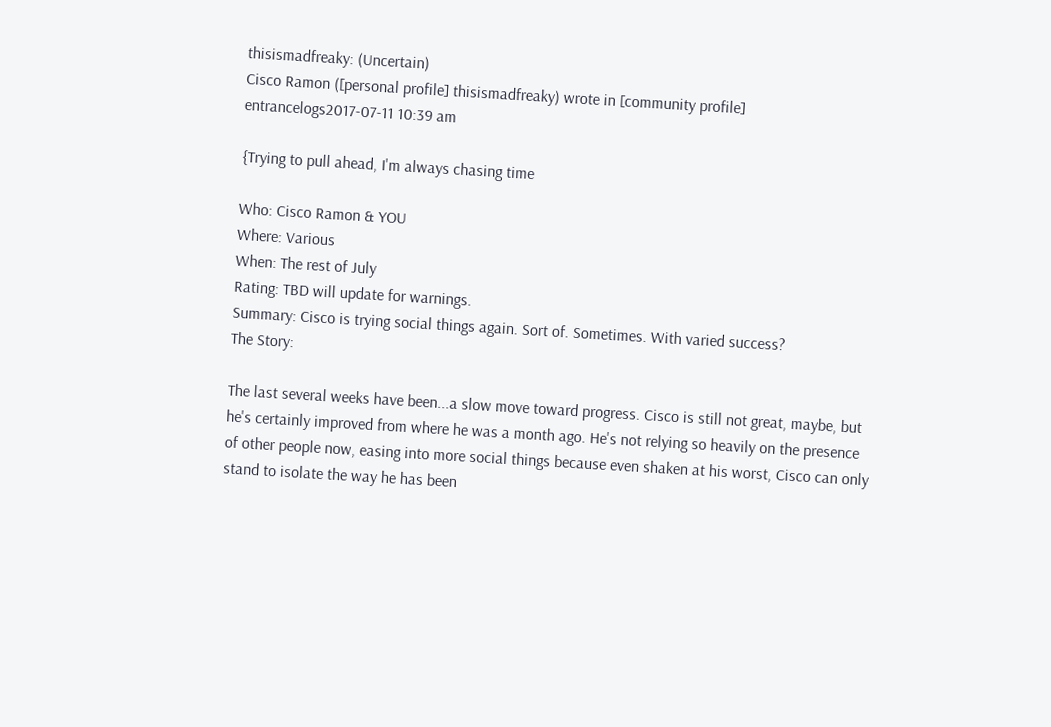thisismadfreaky: (Uncertain)
Cisco Ramon ([personal profile] thisismadfreaky) wrote in [community profile] entrancelogs2017-07-11 10:39 am

{Trying to pull ahead, I'm always chasing time

Who: Cisco Ramon & YOU
Where: Various
When: The rest of July
Rating: TBD will update for warnings.
Summary: Cisco is trying social things again. Sort of. Sometimes. With varied success?
The Story:

The last several weeks have been...a slow move toward progress. Cisco is still not great, maybe, but he's certainly improved from where he was a month ago. He's not relying so heavily on the presence of other people now, easing into more social things because even shaken at his worst, Cisco can only stand to isolate the way he has been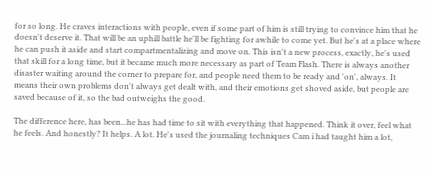for so long. He craves interactions with people, even if some part of him is still trying to convince him that he doesn't deserve it. That will be an uphill battle he'll be fighting for awhile to come yet. But he's at a place where he can push it aside and start compartmentalizing and move on. This isn't a new process, exactly, he's used that skill for a long time, but it became much more necessary as part of Team Flash. There is always another disaster waiting around the corner to prepare for, and people need them to be ready and 'on', always. It means their own problems don't always get dealt with, and their emotions get shoved aside, but people are saved because of it, so the bad outweighs the good.

The difference here, has been...he has had time to sit with everything that happened. Think it over, feel what he feels. And honestly? It helps. A lot. He's used the journaling techniques Cam i had taught him a lot,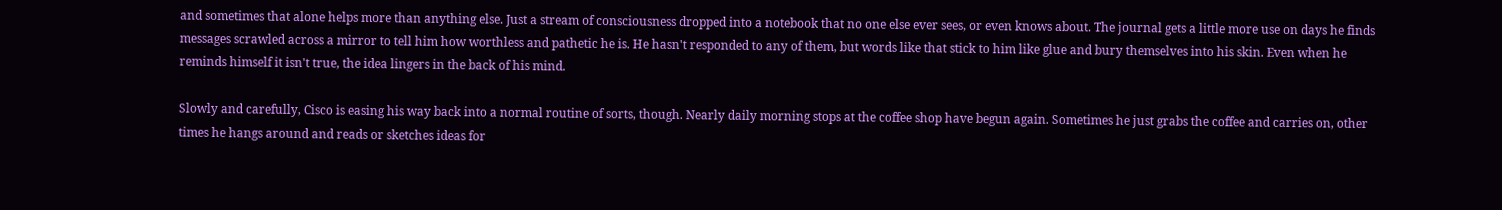and sometimes that alone helps more than anything else. Just a stream of consciousness dropped into a notebook that no one else ever sees, or even knows about. The journal gets a little more use on days he finds messages scrawled across a mirror to tell him how worthless and pathetic he is. He hasn't responded to any of them, but words like that stick to him like glue and bury themselves into his skin. Even when he reminds himself it isn't true, the idea lingers in the back of his mind.

Slowly and carefully, Cisco is easing his way back into a normal routine of sorts, though. Nearly daily morning stops at the coffee shop have begun again. Sometimes he just grabs the coffee and carries on, other times he hangs around and reads or sketches ideas for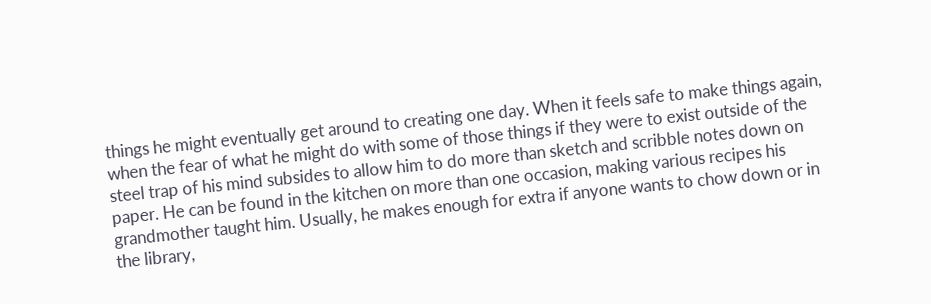things he might eventually get around to creating one day. When it feels safe to make things again, when the fear of what he might do with some of those things if they were to exist outside of the steel trap of his mind subsides to allow him to do more than sketch and scribble notes down on paper. He can be found in the kitchen on more than one occasion, making various recipes his grandmother taught him. Usually, he makes enough for extra if anyone wants to chow down or in the library,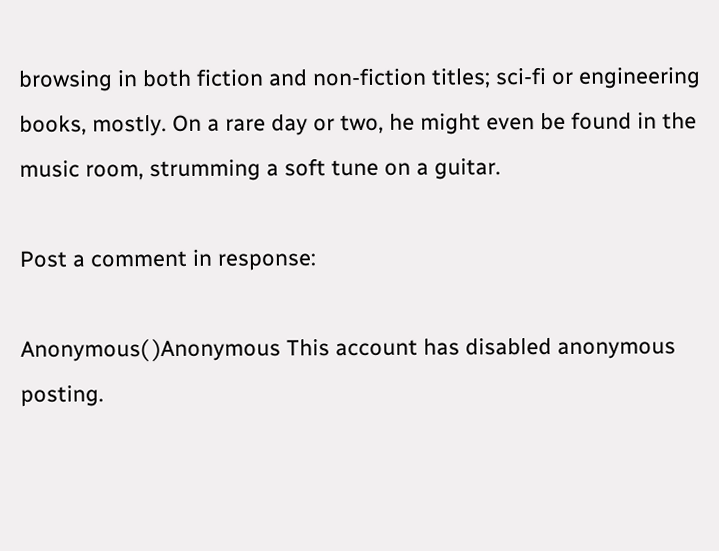browsing in both fiction and non-fiction titles; sci-fi or engineering books, mostly. On a rare day or two, he might even be found in the music room, strumming a soft tune on a guitar.

Post a comment in response:

Anonymous( )Anonymous This account has disabled anonymous posting.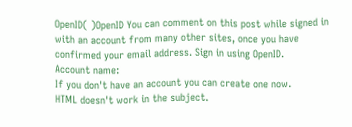OpenID( )OpenID You can comment on this post while signed in with an account from many other sites, once you have confirmed your email address. Sign in using OpenID.
Account name:
If you don't have an account you can create one now.
HTML doesn't work in the subject.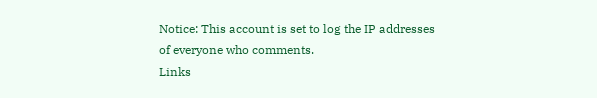Notice: This account is set to log the IP addresses of everyone who comments.
Links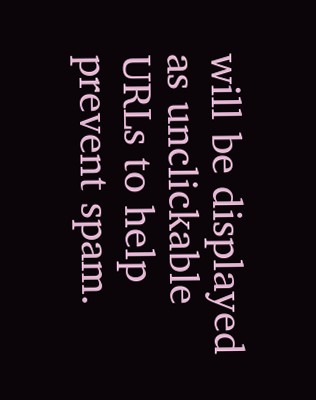will be displayed as unclickable URLs to help prevent spam.